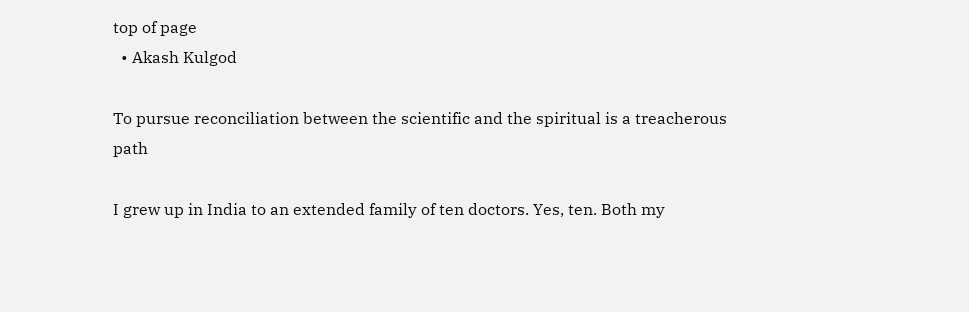top of page
  • Akash Kulgod

To pursue reconciliation between the scientific and the spiritual is a treacherous path

I grew up in India to an extended family of ten doctors. Yes, ten. Both my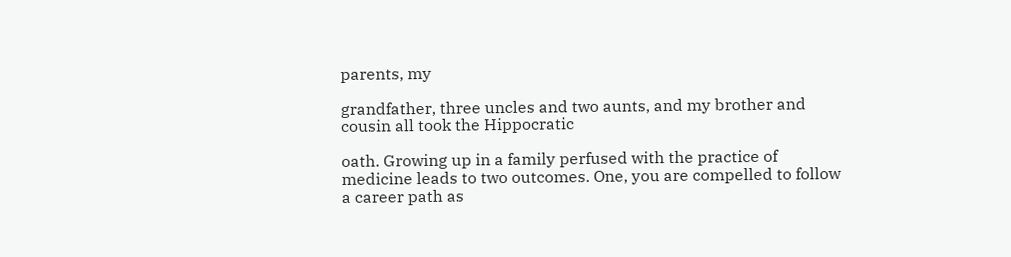parents, my

grandfather, three uncles and two aunts, and my brother and cousin all took the Hippocratic

oath. Growing up in a family perfused with the practice of medicine leads to two outcomes. One, you are compelled to follow a career path as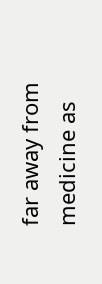far away from medicine as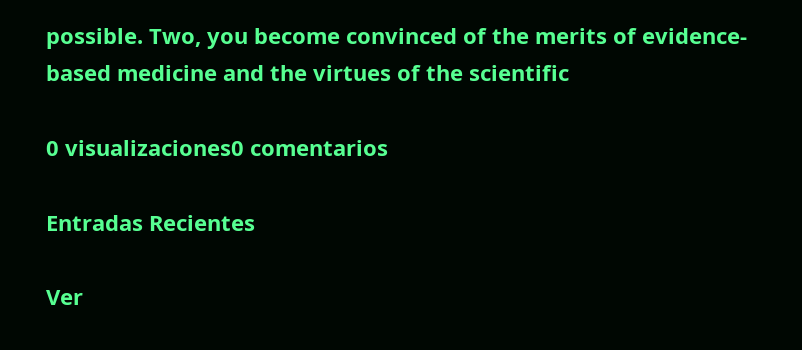possible. Two, you become convinced of the merits of evidence-based medicine and the virtues of the scientific

0 visualizaciones0 comentarios

Entradas Recientes

Ver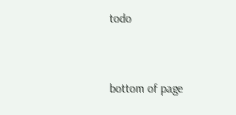todo


bottom of page